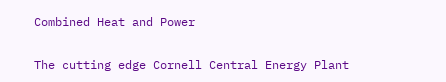Combined Heat and Power

The cutting edge Cornell Central Energy Plant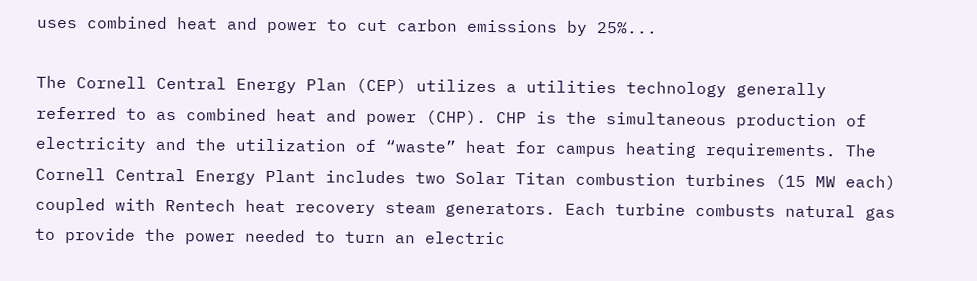uses combined heat and power to cut carbon emissions by 25%...

The Cornell Central Energy Plan (CEP) utilizes a utilities technology generally referred to as combined heat and power (CHP). CHP is the simultaneous production of electricity and the utilization of “waste” heat for campus heating requirements. The Cornell Central Energy Plant includes two Solar Titan combustion turbines (15 MW each) coupled with Rentech heat recovery steam generators. Each turbine combusts natural gas to provide the power needed to turn an electric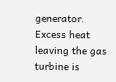generator. Excess heat leaving the gas turbine is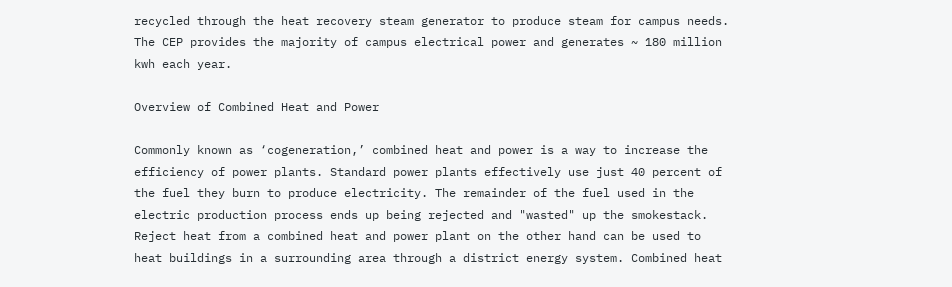recycled through the heat recovery steam generator to produce steam for campus needs. The CEP provides the majority of campus electrical power and generates ~ 180 million kwh each year.

Overview of Combined Heat and Power

Commonly known as ‘cogeneration,’ combined heat and power is a way to increase the efficiency of power plants. Standard power plants effectively use just 40 percent of the fuel they burn to produce electricity. The remainder of the fuel used in the electric production process ends up being rejected and "wasted" up the smokestack. Reject heat from a combined heat and power plant on the other hand can be used to heat buildings in a surrounding area through a district energy system. Combined heat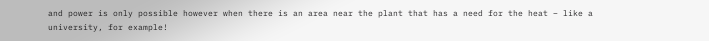and power is only possible however when there is an area near the plant that has a need for the heat – like a university, for example!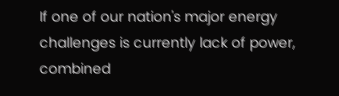If one of our nation's major energy challenges is currently lack of power, combined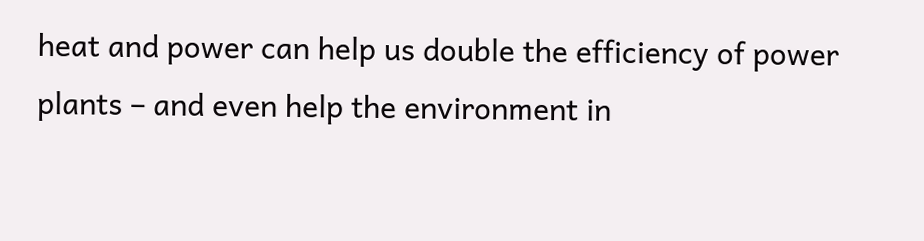heat and power can help us double the efficiency of power plants – and even help the environment in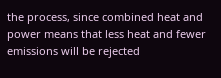the process, since combined heat and power means that less heat and fewer emissions will be rejected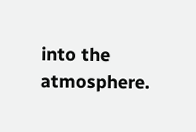into the atmosphere.